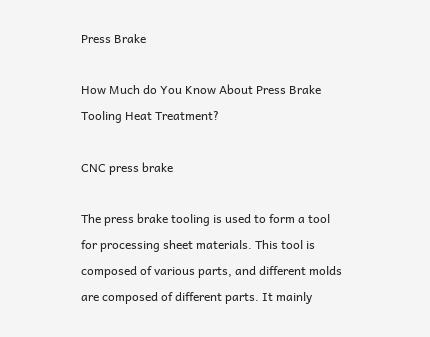Press Brake

How Much do You Know About Press Brake Tooling Heat Treatment?

CNC press brake

The press brake tooling is used to form a tool for processing sheet materials. This tool is composed of various parts, and different molds are composed of different parts. It mainly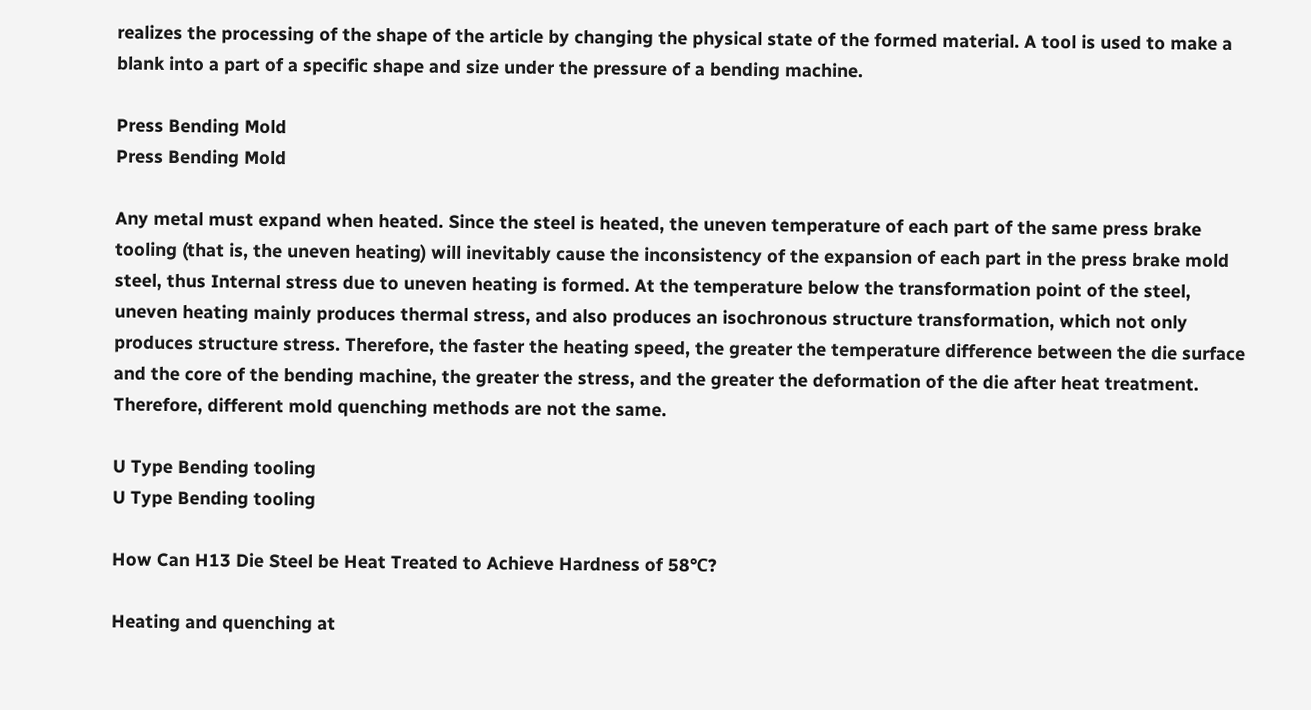realizes the processing of the shape of the article by changing the physical state of the formed material. A tool is used to make a blank into a part of a specific shape and size under the pressure of a bending machine.

Press Bending Mold
Press Bending Mold

Any metal must expand when heated. Since the steel is heated, the uneven temperature of each part of the same press brake tooling (that is, the uneven heating) will inevitably cause the inconsistency of the expansion of each part in the press brake mold steel, thus Internal stress due to uneven heating is formed. At the temperature below the transformation point of the steel, uneven heating mainly produces thermal stress, and also produces an isochronous structure transformation, which not only produces structure stress. Therefore, the faster the heating speed, the greater the temperature difference between the die surface and the core of the bending machine, the greater the stress, and the greater the deformation of the die after heat treatment. Therefore, different mold quenching methods are not the same.

U Type Bending tooling
U Type Bending tooling

How Can H13 Die Steel be Heat Treated to Achieve Hardness of 58℃?

Heating and quenching at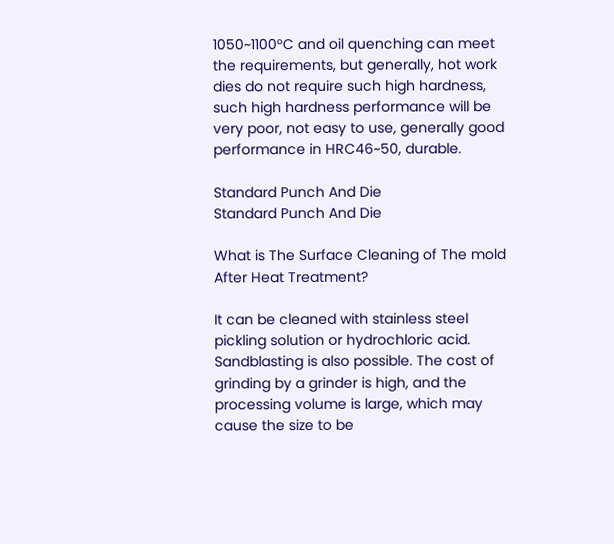1050~1100°C and oil quenching can meet the requirements, but generally, hot work dies do not require such high hardness, such high hardness performance will be very poor, not easy to use, generally good performance in HRC46~50, durable.

Standard Punch And Die
Standard Punch And Die

What is The Surface Cleaning of The mold After Heat Treatment?

It can be cleaned with stainless steel pickling solution or hydrochloric acid. Sandblasting is also possible. The cost of grinding by a grinder is high, and the processing volume is large, which may cause the size to be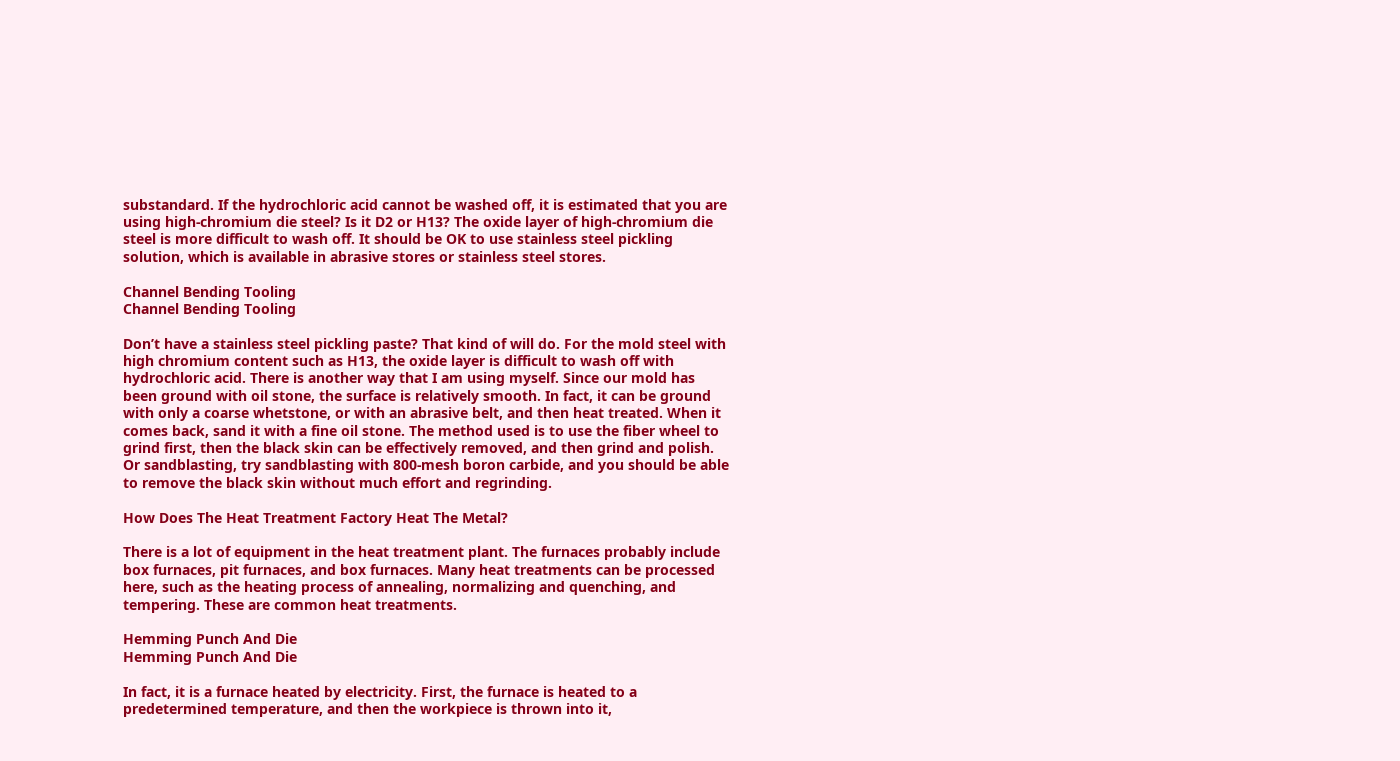substandard. If the hydrochloric acid cannot be washed off, it is estimated that you are using high-chromium die steel? Is it D2 or H13? The oxide layer of high-chromium die steel is more difficult to wash off. It should be OK to use stainless steel pickling solution, which is available in abrasive stores or stainless steel stores.

Channel Bending Tooling
Channel Bending Tooling

Don’t have a stainless steel pickling paste? That kind of will do. For the mold steel with high chromium content such as H13, the oxide layer is difficult to wash off with hydrochloric acid. There is another way that I am using myself. Since our mold has been ground with oil stone, the surface is relatively smooth. In fact, it can be ground with only a coarse whetstone, or with an abrasive belt, and then heat treated. When it comes back, sand it with a fine oil stone. The method used is to use the fiber wheel to grind first, then the black skin can be effectively removed, and then grind and polish. Or sandblasting, try sandblasting with 800-mesh boron carbide, and you should be able to remove the black skin without much effort and regrinding.

How Does The Heat Treatment Factory Heat The Metal?

There is a lot of equipment in the heat treatment plant. The furnaces probably include box furnaces, pit furnaces, and box furnaces. Many heat treatments can be processed here, such as the heating process of annealing, normalizing and quenching, and tempering. These are common heat treatments.

Hemming Punch And Die
Hemming Punch And Die

In fact, it is a furnace heated by electricity. First, the furnace is heated to a predetermined temperature, and then the workpiece is thrown into it,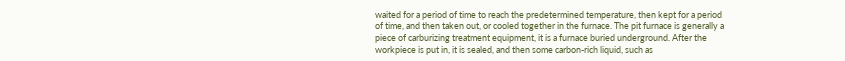waited for a period of time to reach the predetermined temperature, then kept for a period of time, and then taken out, or cooled together in the furnace. The pit furnace is generally a piece of carburizing treatment equipment, it is a furnace buried underground. After the workpiece is put in, it is sealed, and then some carbon-rich liquid, such as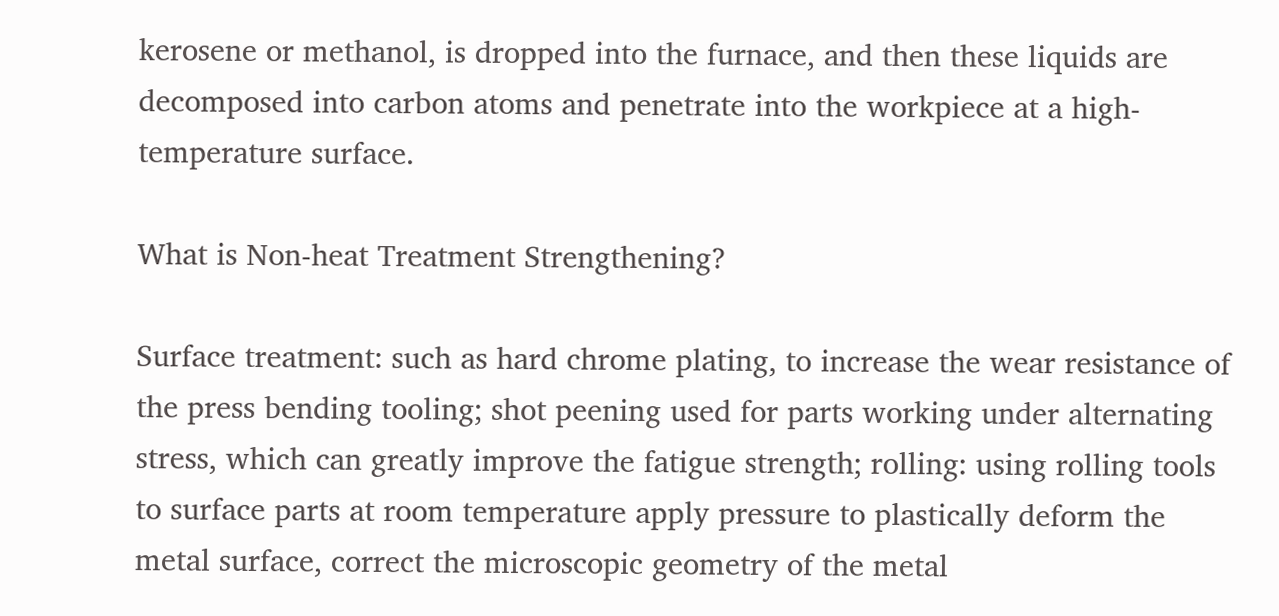kerosene or methanol, is dropped into the furnace, and then these liquids are decomposed into carbon atoms and penetrate into the workpiece at a high-temperature surface.

What is Non-heat Treatment Strengthening?

Surface treatment: such as hard chrome plating, to increase the wear resistance of the press bending tooling; shot peening used for parts working under alternating stress, which can greatly improve the fatigue strength; rolling: using rolling tools to surface parts at room temperature apply pressure to plastically deform the metal surface, correct the microscopic geometry of the metal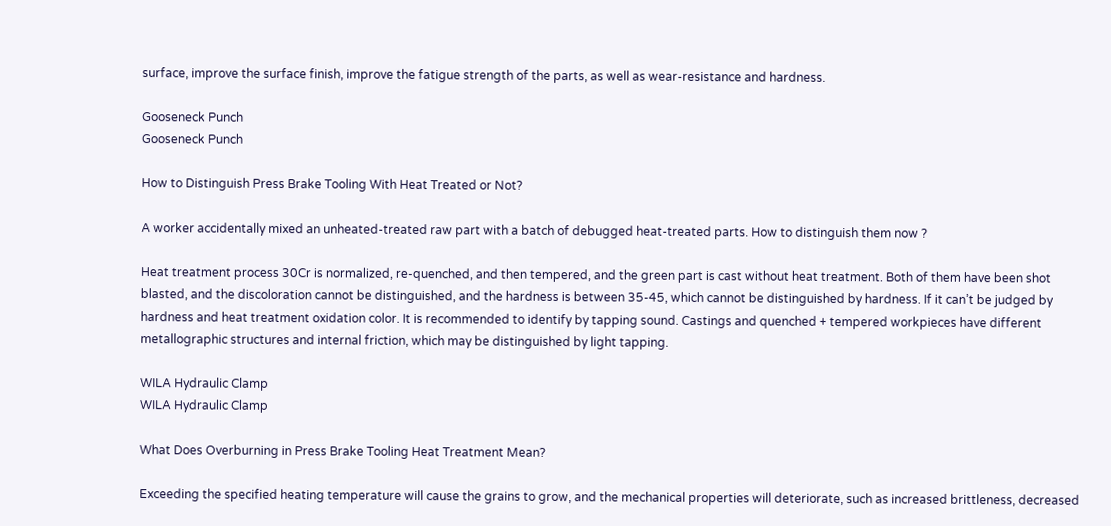surface, improve the surface finish, improve the fatigue strength of the parts, as well as wear-resistance and hardness.

Gooseneck Punch
Gooseneck Punch

How to Distinguish Press Brake Tooling With Heat Treated or Not?

A worker accidentally mixed an unheated-treated raw part with a batch of debugged heat-treated parts. How to distinguish them now ?

Heat treatment process 30Cr is normalized, re-quenched, and then tempered, and the green part is cast without heat treatment. Both of them have been shot blasted, and the discoloration cannot be distinguished, and the hardness is between 35-45, which cannot be distinguished by hardness. If it can’t be judged by hardness and heat treatment oxidation color. It is recommended to identify by tapping sound. Castings and quenched + tempered workpieces have different metallographic structures and internal friction, which may be distinguished by light tapping.

WILA Hydraulic Clamp
WILA Hydraulic Clamp

What Does Overburning in Press Brake Tooling Heat Treatment Mean?

Exceeding the specified heating temperature will cause the grains to grow, and the mechanical properties will deteriorate, such as increased brittleness, decreased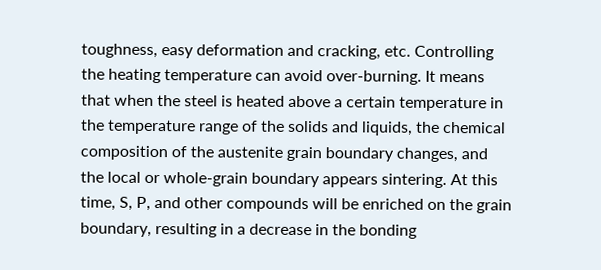toughness, easy deformation and cracking, etc. Controlling the heating temperature can avoid over-burning. It means that when the steel is heated above a certain temperature in the temperature range of the solids and liquids, the chemical composition of the austenite grain boundary changes, and the local or whole-grain boundary appears sintering. At this time, S, P, and other compounds will be enriched on the grain boundary, resulting in a decrease in the bonding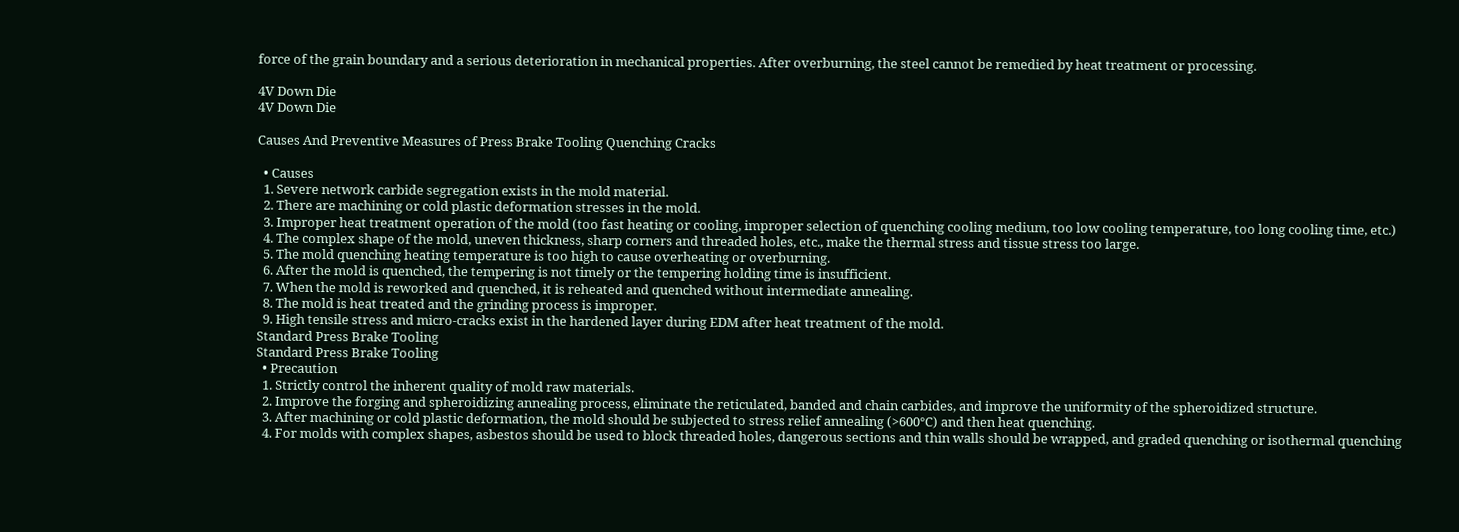force of the grain boundary and a serious deterioration in mechanical properties. After overburning, the steel cannot be remedied by heat treatment or processing.

4V Down Die
4V Down Die

Causes And Preventive Measures of Press Brake Tooling Quenching Cracks

  • Causes
  1. Severe network carbide segregation exists in the mold material.
  2. There are machining or cold plastic deformation stresses in the mold.
  3. Improper heat treatment operation of the mold (too fast heating or cooling, improper selection of quenching cooling medium, too low cooling temperature, too long cooling time, etc.)
  4. The complex shape of the mold, uneven thickness, sharp corners and threaded holes, etc., make the thermal stress and tissue stress too large.
  5. The mold quenching heating temperature is too high to cause overheating or overburning.
  6. After the mold is quenched, the tempering is not timely or the tempering holding time is insufficient.
  7. When the mold is reworked and quenched, it is reheated and quenched without intermediate annealing.
  8. The mold is heat treated and the grinding process is improper.
  9. High tensile stress and micro-cracks exist in the hardened layer during EDM after heat treatment of the mold.
Standard Press Brake Tooling
Standard Press Brake Tooling
  • Precaution
  1. Strictly control the inherent quality of mold raw materials.
  2. Improve the forging and spheroidizing annealing process, eliminate the reticulated, banded and chain carbides, and improve the uniformity of the spheroidized structure.
  3. After machining or cold plastic deformation, the mold should be subjected to stress relief annealing (>600℃) and then heat quenching.
  4. For molds with complex shapes, asbestos should be used to block threaded holes, dangerous sections and thin walls should be wrapped, and graded quenching or isothermal quenching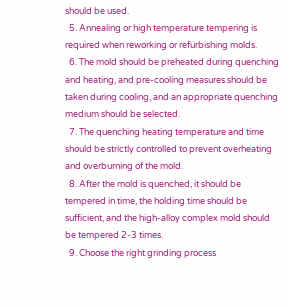should be used.
  5. Annealing or high temperature tempering is required when reworking or refurbishing molds.
  6. The mold should be preheated during quenching and heating, and pre-cooling measures should be taken during cooling, and an appropriate quenching medium should be selected.
  7. The quenching heating temperature and time should be strictly controlled to prevent overheating and overburning of the mold.
  8. After the mold is quenched, it should be tempered in time, the holding time should be sufficient, and the high-alloy complex mold should be tempered 2-3 times.
  9. Choose the right grinding process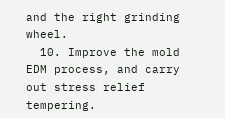and the right grinding wheel.
  10. Improve the mold EDM process, and carry out stress relief tempering.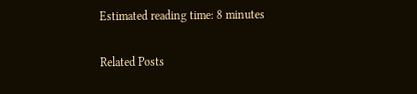Estimated reading time: 8 minutes

Related Posts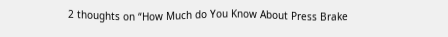2 thoughts on “How Much do You Know About Press Brake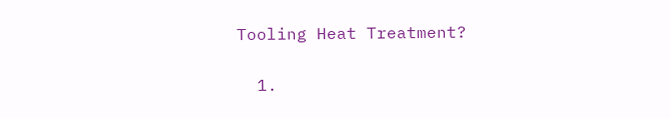Tooling Heat Treatment?

  1.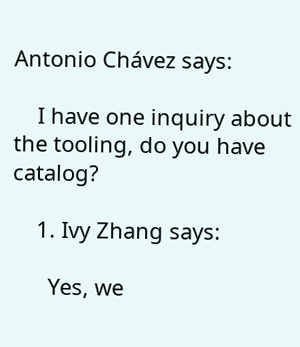Antonio Chávez says:

    I have one inquiry about the tooling, do you have catalog?

    1. Ivy Zhang says:

      Yes, we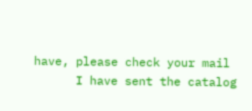have, please check your mail
      I have sent the catalog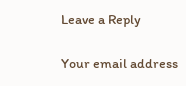Leave a Reply

Your email address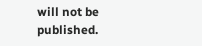will not be published.